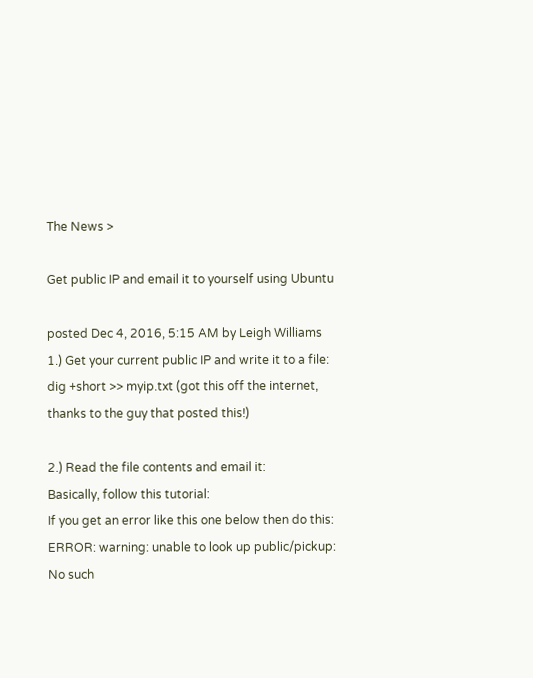The News >

Get public IP and email it to yourself using Ubuntu

posted Dec 4, 2016, 5:15 AM by Leigh Williams
1.) Get your current public IP and write it to a file:
dig +short >> myip.txt (got this off the internet, thanks to the guy that posted this!)

2.) Read the file contents and email it:
Basically, follow this tutorial:
If you get an error like this one below then do this:
ERROR: warning: unable to look up public/pickup: No such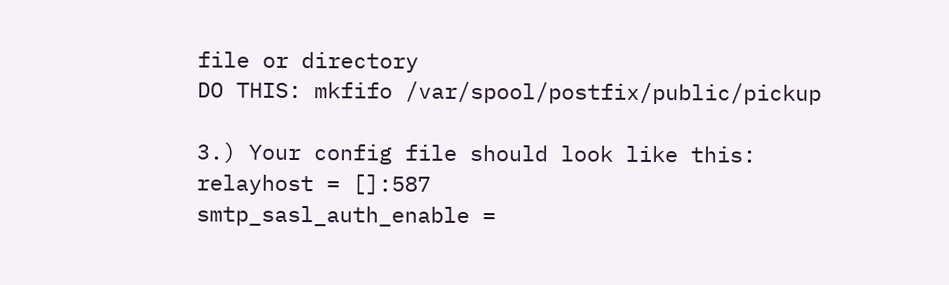file or directory
DO THIS: mkfifo /var/spool/postfix/public/pickup

3.) Your config file should look like this:
relayhost = []:587
smtp_sasl_auth_enable =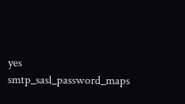yes
smtp_sasl_password_maps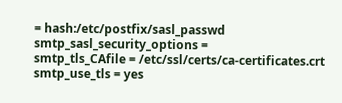= hash:/etc/postfix/sasl_passwd
smtp_sasl_security_options =
smtp_tls_CAfile = /etc/ssl/certs/ca-certificates.crt
smtp_use_tls = yes